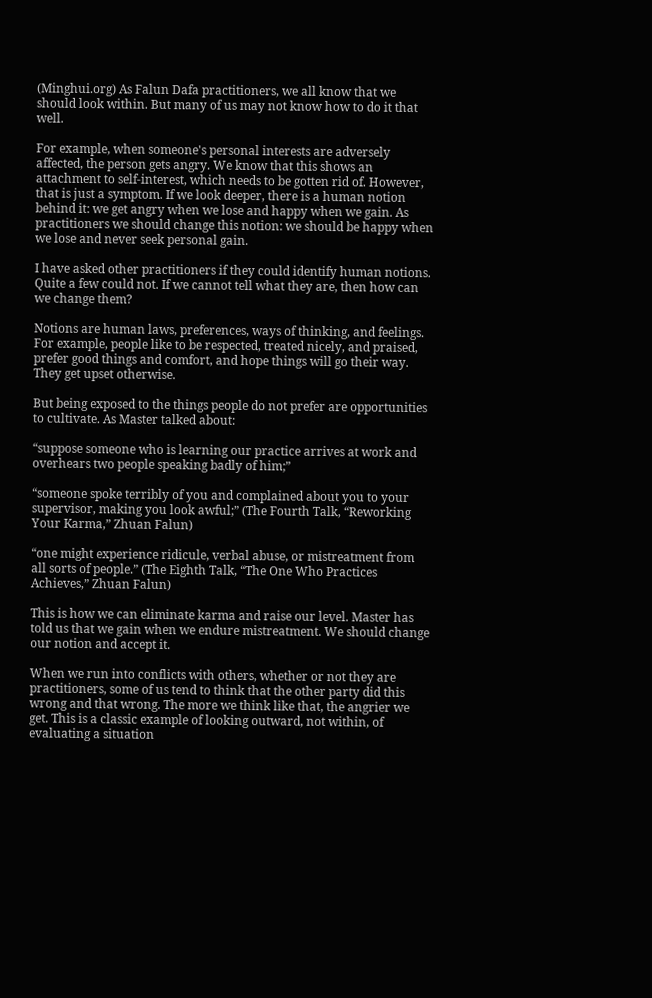(Minghui.org) As Falun Dafa practitioners, we all know that we should look within. But many of us may not know how to do it that well.

For example, when someone's personal interests are adversely affected, the person gets angry. We know that this shows an attachment to self-interest, which needs to be gotten rid of. However, that is just a symptom. If we look deeper, there is a human notion behind it: we get angry when we lose and happy when we gain. As practitioners we should change this notion: we should be happy when we lose and never seek personal gain.

I have asked other practitioners if they could identify human notions. Quite a few could not. If we cannot tell what they are, then how can we change them?

Notions are human laws, preferences, ways of thinking, and feelings. For example, people like to be respected, treated nicely, and praised, prefer good things and comfort, and hope things will go their way. They get upset otherwise.

But being exposed to the things people do not prefer are opportunities to cultivate. As Master talked about:

“suppose someone who is learning our practice arrives at work and overhears two people speaking badly of him;”

“someone spoke terribly of you and complained about you to your supervisor, making you look awful;” (The Fourth Talk, “Reworking Your Karma,” Zhuan Falun)

“one might experience ridicule, verbal abuse, or mistreatment from all sorts of people.” (The Eighth Talk, “The One Who Practices Achieves,” Zhuan Falun)

This is how we can eliminate karma and raise our level. Master has told us that we gain when we endure mistreatment. We should change our notion and accept it.

When we run into conflicts with others, whether or not they are practitioners, some of us tend to think that the other party did this wrong and that wrong. The more we think like that, the angrier we get. This is a classic example of looking outward, not within, of evaluating a situation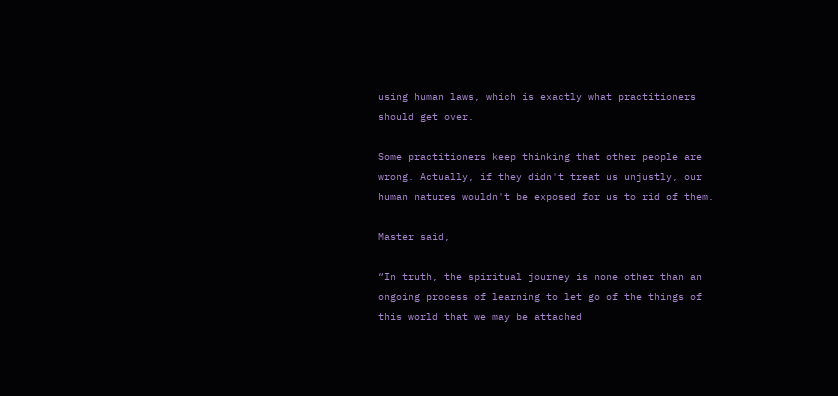using human laws, which is exactly what practitioners should get over.

Some practitioners keep thinking that other people are wrong. Actually, if they didn't treat us unjustly, our human natures wouldn't be exposed for us to rid of them.

Master said,

“In truth, the spiritual journey is none other than an ongoing process of learning to let go of the things of this world that we may be attached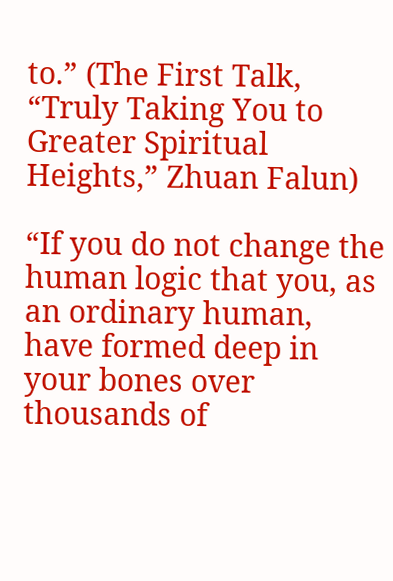to.” (The First Talk, “Truly Taking You to Greater Spiritual Heights,” Zhuan Falun)

“If you do not change the human logic that you, as an ordinary human, have formed deep in your bones over thousands of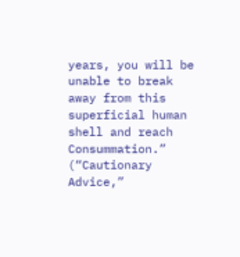years, you will be unable to break away from this superficial human shell and reach Consummation.” (“Cautionary Advice,”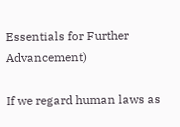Essentials for Further Advancement)

If we regard human laws as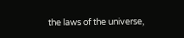the laws of the universe,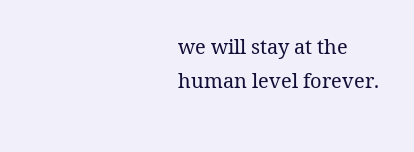we will stay at the human level forever.